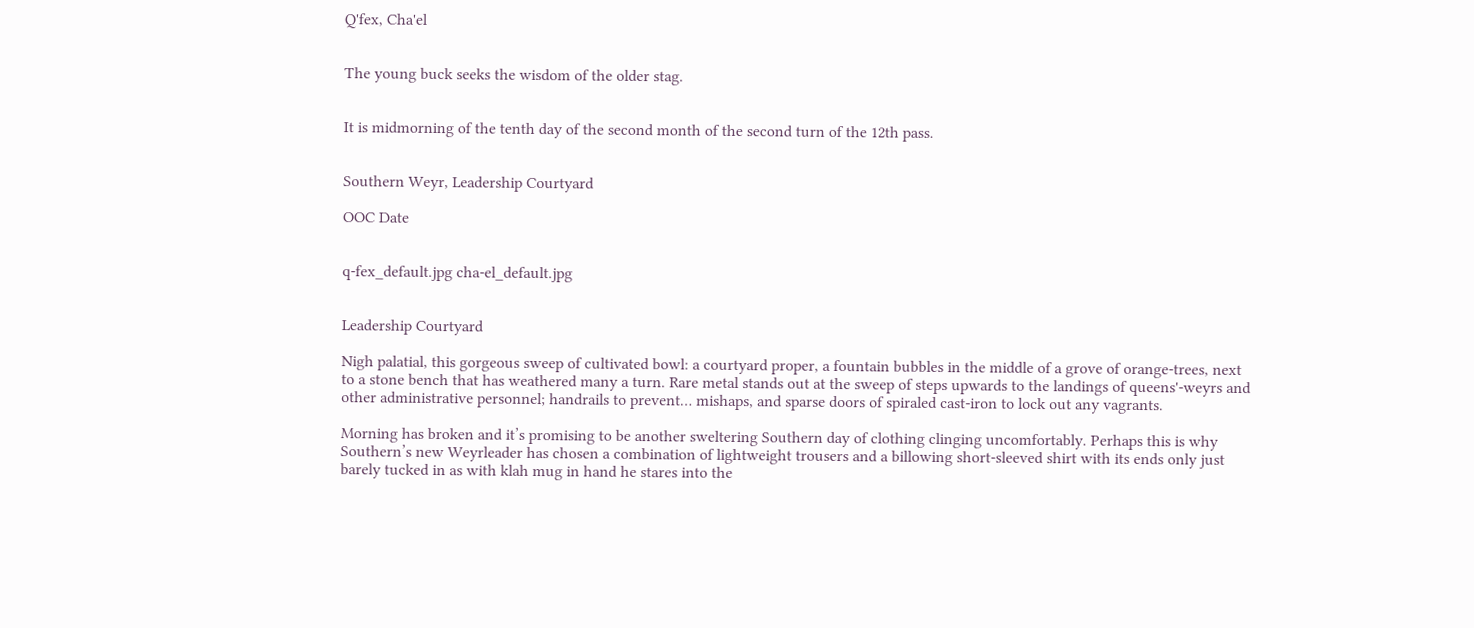Q'fex, Cha'el


The young buck seeks the wisdom of the older stag.


It is midmorning of the tenth day of the second month of the second turn of the 12th pass.


Southern Weyr, Leadership Courtyard

OOC Date


q-fex_default.jpg cha-el_default.jpg


Leadership Courtyard

Nigh palatial, this gorgeous sweep of cultivated bowl: a courtyard proper, a fountain bubbles in the middle of a grove of orange-trees, next to a stone bench that has weathered many a turn. Rare metal stands out at the sweep of steps upwards to the landings of queens'-weyrs and other administrative personnel; handrails to prevent… mishaps, and sparse doors of spiraled cast-iron to lock out any vagrants.

Morning has broken and it’s promising to be another sweltering Southern day of clothing clinging uncomfortably. Perhaps this is why Southern’s new Weyrleader has chosen a combination of lightweight trousers and a billowing short-sleeved shirt with its ends only just barely tucked in as with klah mug in hand he stares into the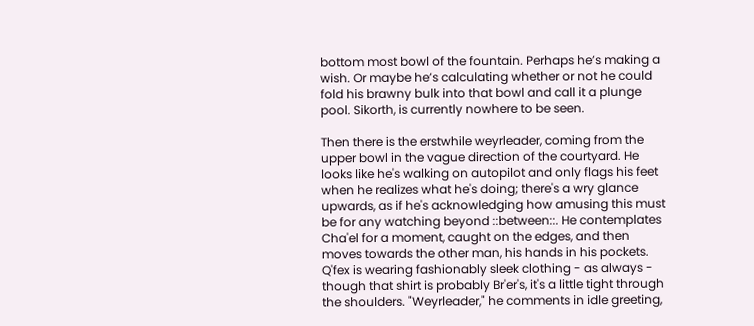bottom most bowl of the fountain. Perhaps he’s making a wish. Or maybe he’s calculating whether or not he could fold his brawny bulk into that bowl and call it a plunge pool. Sikorth, is currently nowhere to be seen.

Then there is the erstwhile weyrleader, coming from the upper bowl in the vague direction of the courtyard. He looks like he's walking on autopilot and only flags his feet when he realizes what he's doing; there's a wry glance upwards, as if he's acknowledging how amusing this must be for any watching beyond ::between::. He contemplates Cha'el for a moment, caught on the edges, and then moves towards the other man, his hands in his pockets. Q'fex is wearing fashionably sleek clothing - as always - though that shirt is probably Br'er's, it's a little tight through the shoulders. "Weyrleader," he comments in idle greeting,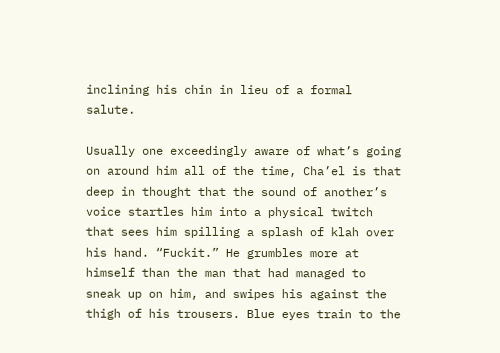inclining his chin in lieu of a formal salute.

Usually one exceedingly aware of what’s going on around him all of the time, Cha’el is that deep in thought that the sound of another’s voice startles him into a physical twitch that sees him spilling a splash of klah over his hand. “Fuckit.” He grumbles more at himself than the man that had managed to sneak up on him, and swipes his against the thigh of his trousers. Blue eyes train to the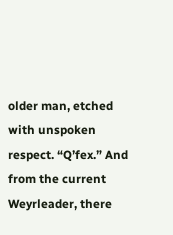older man, etched with unspoken respect. “Q’fex.” And from the current Weyrleader, there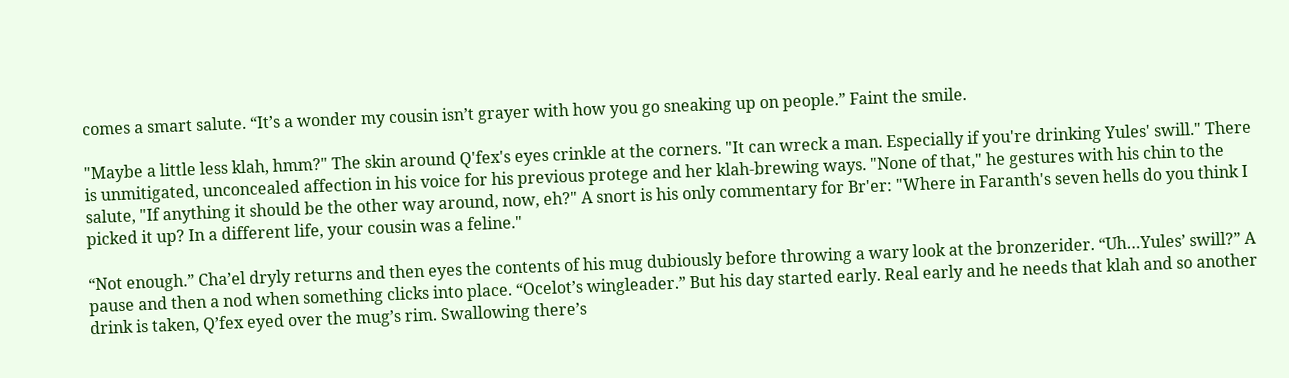comes a smart salute. “It’s a wonder my cousin isn’t grayer with how you go sneaking up on people.” Faint the smile.

"Maybe a little less klah, hmm?" The skin around Q'fex's eyes crinkle at the corners. "It can wreck a man. Especially if you're drinking Yules' swill." There is unmitigated, unconcealed affection in his voice for his previous protege and her klah-brewing ways. "None of that," he gestures with his chin to the salute, "If anything it should be the other way around, now, eh?" A snort is his only commentary for Br'er: "Where in Faranth's seven hells do you think I picked it up? In a different life, your cousin was a feline."

“Not enough.” Cha’el dryly returns and then eyes the contents of his mug dubiously before throwing a wary look at the bronzerider. “Uh…Yules’ swill?” A pause and then a nod when something clicks into place. “Ocelot’s wingleader.” But his day started early. Real early and he needs that klah and so another drink is taken, Q’fex eyed over the mug’s rim. Swallowing there’s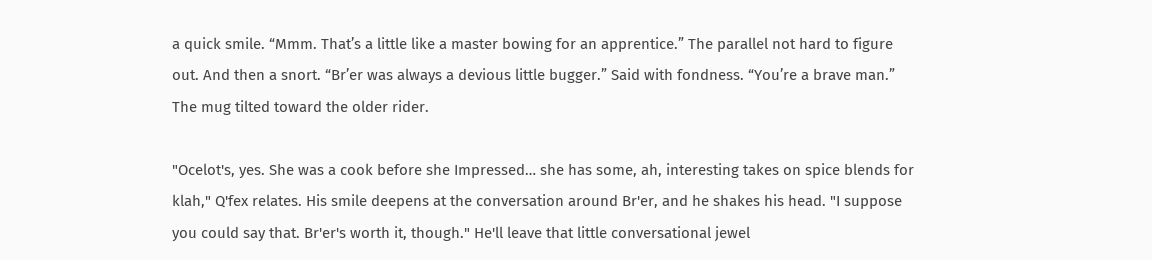a quick smile. “Mmm. That’s a little like a master bowing for an apprentice.” The parallel not hard to figure out. And then a snort. “Br’er was always a devious little bugger.” Said with fondness. “You’re a brave man.” The mug tilted toward the older rider.

"Ocelot's, yes. She was a cook before she Impressed… she has some, ah, interesting takes on spice blends for klah," Q'fex relates. His smile deepens at the conversation around Br'er, and he shakes his head. "I suppose you could say that. Br'er's worth it, though." He'll leave that little conversational jewel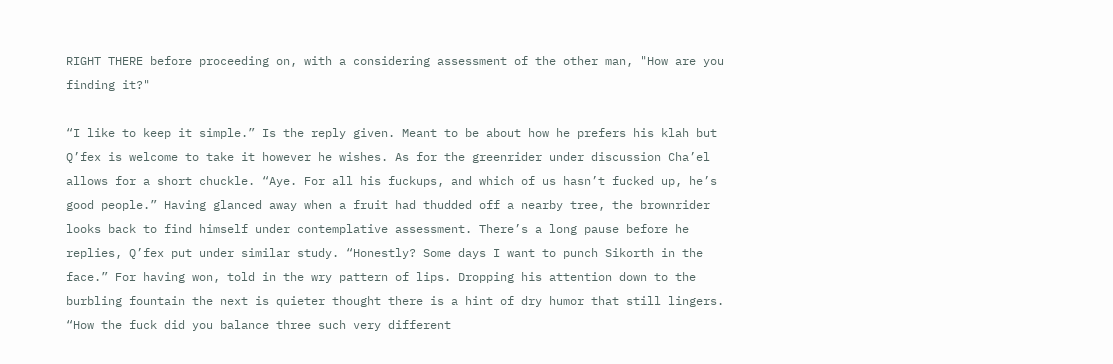RIGHT THERE before proceeding on, with a considering assessment of the other man, "How are you finding it?"

“I like to keep it simple.” Is the reply given. Meant to be about how he prefers his klah but Q’fex is welcome to take it however he wishes. As for the greenrider under discussion Cha’el allows for a short chuckle. “Aye. For all his fuckups, and which of us hasn’t fucked up, he’s good people.” Having glanced away when a fruit had thudded off a nearby tree, the brownrider looks back to find himself under contemplative assessment. There’s a long pause before he replies, Q’fex put under similar study. “Honestly? Some days I want to punch Sikorth in the face.” For having won, told in the wry pattern of lips. Dropping his attention down to the burbling fountain the next is quieter thought there is a hint of dry humor that still lingers. “How the fuck did you balance three such very different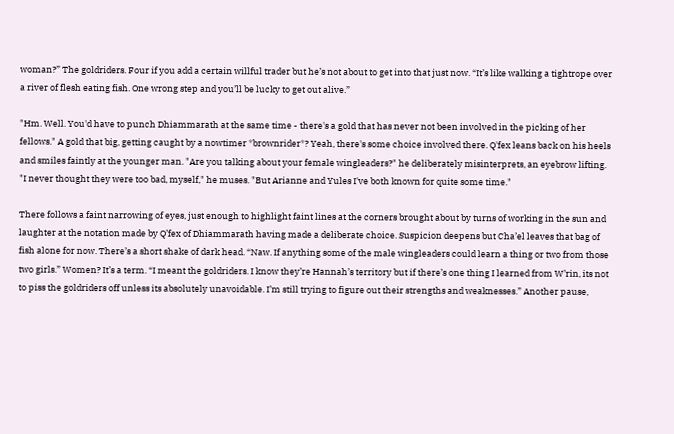woman?” The goldriders. Four if you add a certain willful trader but he’s not about to get into that just now. “It’s like walking a tightrope over a river of flesh eating fish. One wrong step and you’ll be lucky to get out alive.”

"Hm. Well. You'd have to punch Dhiammarath at the same time - there's a gold that has never not been involved in the picking of her fellows." A gold that big, getting caught by a nowtimer *brownrider*? Yeah, there's some choice involved there. Q'fex leans back on his heels and smiles faintly at the younger man. "Are you talking about your female wingleaders?" he deliberately misinterprets, an eyebrow lifting. "I never thought they were too bad, myself," he muses. "But Arianne and Yules I've both known for quite some time."

There follows a faint narrowing of eyes, just enough to highlight faint lines at the corners brought about by turns of working in the sun and laughter at the notation made by Q’fex of Dhiammarath having made a deliberate choice. Suspicion deepens but Cha’el leaves that bag of fish alone for now. There’s a short shake of dark head. “Naw. If anything some of the male wingleaders could learn a thing or two from those two girls.” Women? It’s a term. “I meant the goldriders. I know they’re Hannah’s territory but if there’s one thing I learned from W’rin, its not to piss the goldriders off unless its absolutely unavoidable. I’m still trying to figure out their strengths and weaknesses.” Another pause,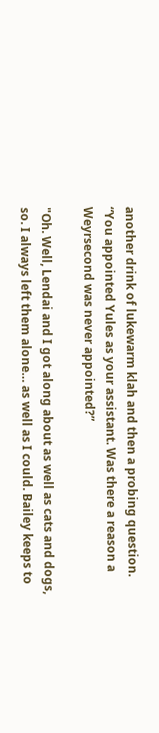another drink of lukewarm klah and then a probing question. “You appointed Yules as your assistant. Was there a reason a Weyrsecond was never appointed?”

"Oh. Well, Lendai and I got along about as well as cats and dogs, so. I always left them alone… as well as I could. Bailey keeps to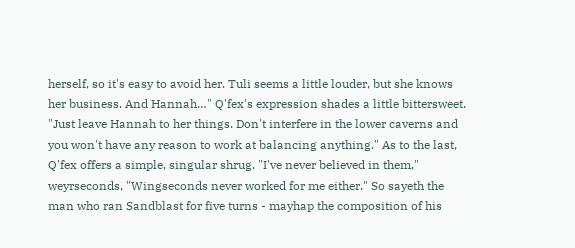herself, so it's easy to avoid her. Tuli seems a little louder, but she knows her business. And Hannah…" Q'fex's expression shades a little bittersweet. "Just leave Hannah to her things. Don't interfere in the lower caverns and you won't have any reason to work at balancing anything." As to the last, Q'fex offers a simple, singular shrug. "I've never believed in them," weyrseconds, "Wingseconds never worked for me either." So sayeth the man who ran Sandblast for five turns - mayhap the composition of his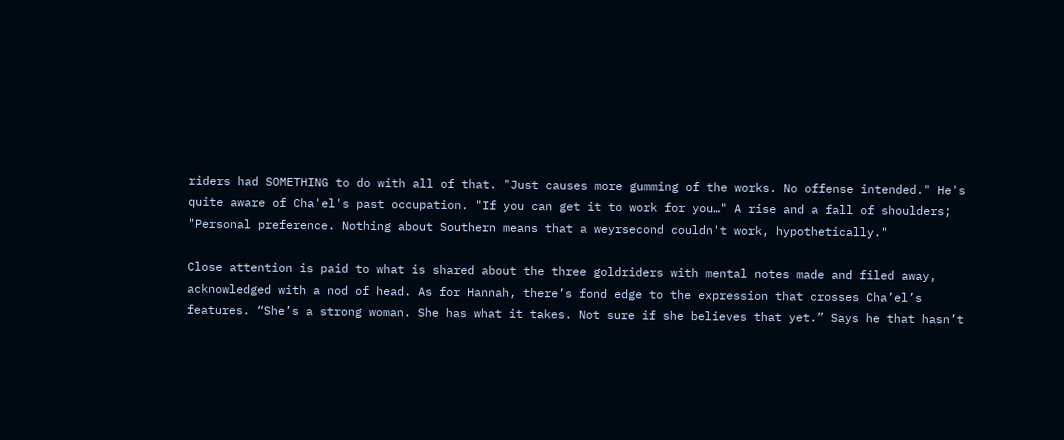riders had SOMETHING to do with all of that. "Just causes more gumming of the works. No offense intended." He's quite aware of Cha'el's past occupation. "If you can get it to work for you…" A rise and a fall of shoulders; "Personal preference. Nothing about Southern means that a weyrsecond couldn't work, hypothetically."

Close attention is paid to what is shared about the three goldriders with mental notes made and filed away, acknowledged with a nod of head. As for Hannah, there’s fond edge to the expression that crosses Cha’el’s features. “She’s a strong woman. She has what it takes. Not sure if she believes that yet.” Says he that hasn’t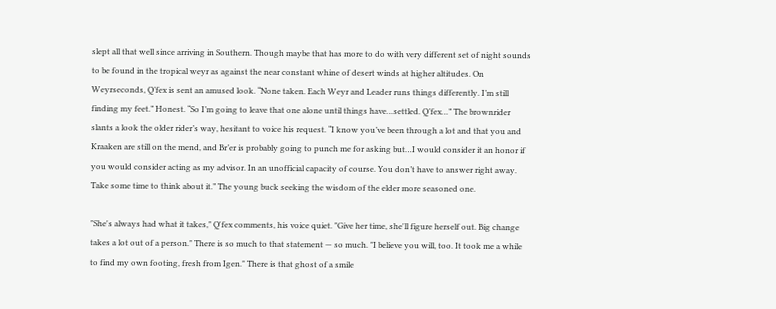slept all that well since arriving in Southern. Though maybe that has more to do with very different set of night sounds to be found in the tropical weyr as against the near constant whine of desert winds at higher altitudes. On Weyrseconds, Q’fex is sent an amused look. “None taken. Each Weyr and Leader runs things differently. I’m still finding my feet.” Honest. “So I’m going to leave that one alone until things have…settled. Q’fex…” The brownrider slants a look the older rider’s way, hesitant to voice his request. “I know you’ve been through a lot and that you and Kraaken are still on the mend, and Br’er is probably going to punch me for asking but…I would consider it an honor if you would consider acting as my advisor. In an unofficial capacity of course. You don’t have to answer right away. Take some time to think about it.” The young buck seeking the wisdom of the elder more seasoned one.

"She's always had what it takes," Q'fex comments, his voice quiet. "Give her time, she'll figure herself out. Big change takes a lot out of a person." There is so much to that statement — so much. "I believe you will, too. It took me a while to find my own footing, fresh from Igen." There is that ghost of a smile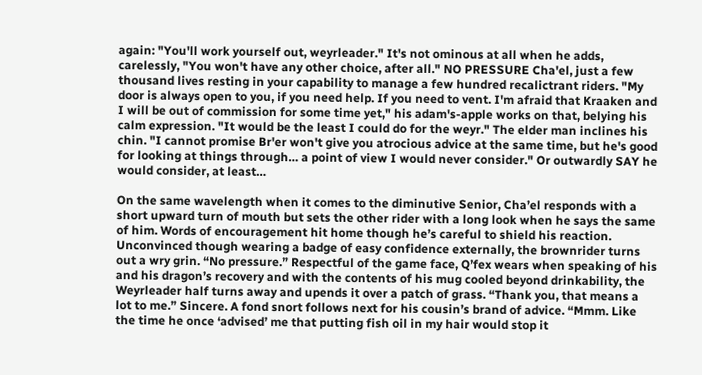again: "You'll work yourself out, weyrleader." It's not ominous at all when he adds, carelessly, "You won't have any other choice, after all." NO PRESSURE Cha'el, just a few thousand lives resting in your capability to manage a few hundred recalictrant riders. "My door is always open to you, if you need help. If you need to vent. I'm afraid that Kraaken and I will be out of commission for some time yet," his adam's-apple works on that, belying his calm expression. "It would be the least I could do for the weyr." The elder man inclines his chin. "I cannot promise Br'er won't give you atrocious advice at the same time, but he's good for looking at things through… a point of view I would never consider." Or outwardly SAY he would consider, at least…

On the same wavelength when it comes to the diminutive Senior, Cha’el responds with a short upward turn of mouth but sets the other rider with a long look when he says the same of him. Words of encouragement hit home though he’s careful to shield his reaction. Unconvinced though wearing a badge of easy confidence externally, the brownrider turns out a wry grin. “No pressure.” Respectful of the game face, Q’fex wears when speaking of his and his dragon’s recovery and with the contents of his mug cooled beyond drinkability, the Weyrleader half turns away and upends it over a patch of grass. “Thank you, that means a lot to me.” Sincere. A fond snort follows next for his cousin’s brand of advice. “Mmm. Like the time he once ‘advised’ me that putting fish oil in my hair would stop it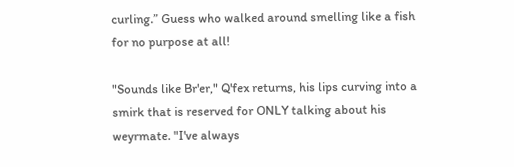curling.” Guess who walked around smelling like a fish for no purpose at all!

"Sounds like Br'er," Q'fex returns, his lips curving into a smirk that is reserved for ONLY talking about his weyrmate. "I've always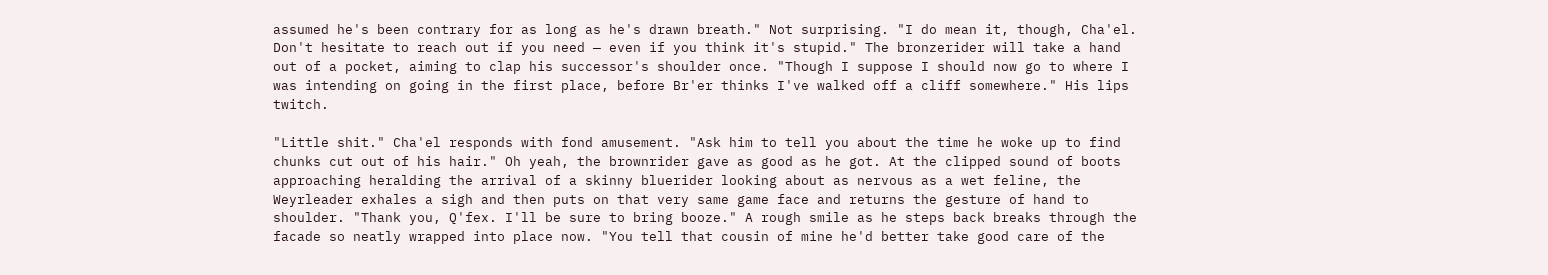assumed he's been contrary for as long as he's drawn breath." Not surprising. "I do mean it, though, Cha'el. Don't hesitate to reach out if you need — even if you think it's stupid." The bronzerider will take a hand out of a pocket, aiming to clap his successor's shoulder once. "Though I suppose I should now go to where I was intending on going in the first place, before Br'er thinks I've walked off a cliff somewhere." His lips twitch.

"Little shit." Cha'el responds with fond amusement. "Ask him to tell you about the time he woke up to find chunks cut out of his hair." Oh yeah, the brownrider gave as good as he got. At the clipped sound of boots approaching heralding the arrival of a skinny bluerider looking about as nervous as a wet feline, the Weyrleader exhales a sigh and then puts on that very same game face and returns the gesture of hand to shoulder. "Thank you, Q'fex. I'll be sure to bring booze." A rough smile as he steps back breaks through the facade so neatly wrapped into place now. "You tell that cousin of mine he'd better take good care of the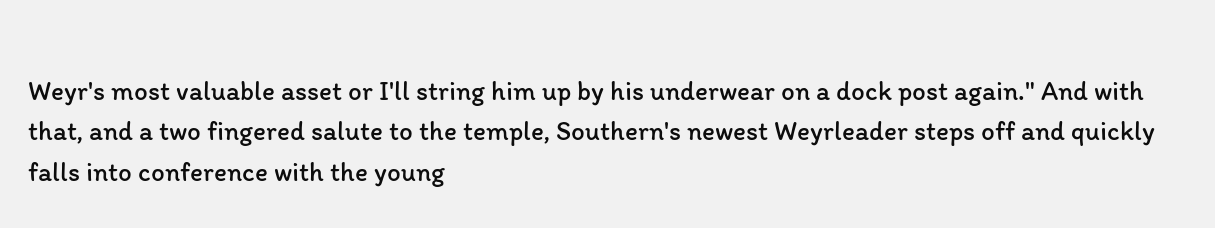Weyr's most valuable asset or I'll string him up by his underwear on a dock post again." And with that, and a two fingered salute to the temple, Southern's newest Weyrleader steps off and quickly falls into conference with the young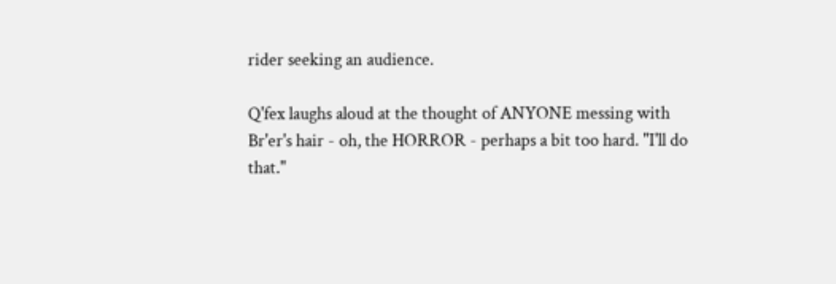rider seeking an audience.

Q'fex laughs aloud at the thought of ANYONE messing with Br'er's hair - oh, the HORROR - perhaps a bit too hard. "I'll do that."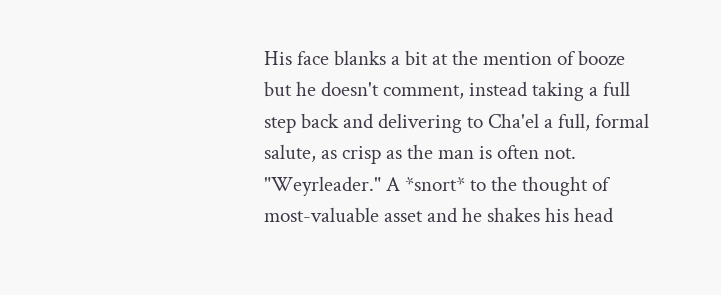His face blanks a bit at the mention of booze but he doesn't comment, instead taking a full step back and delivering to Cha'el a full, formal salute, as crisp as the man is often not. "Weyrleader." A *snort* to the thought of most-valuable asset and he shakes his head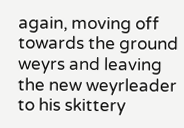again, moving off towards the ground weyrs and leaving the new weyrleader to his skittery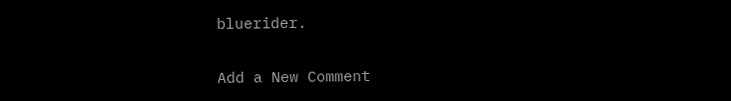bluerider.

Add a New Comment